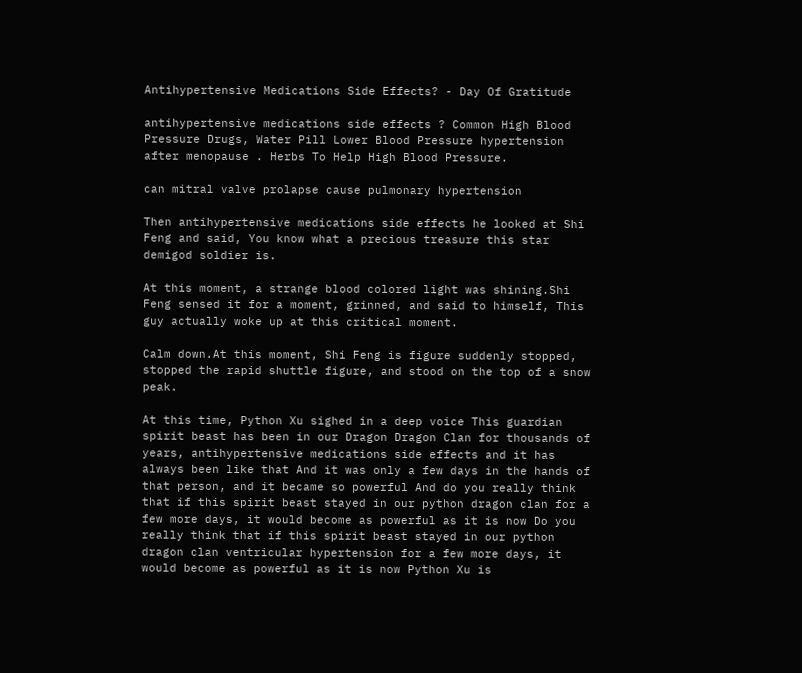Antihypertensive Medications Side Effects? - Day Of Gratitude

antihypertensive medications side effects ? Common High Blood Pressure Drugs, Water Pill Lower Blood Pressure hypertension after menopause . Herbs To Help High Blood Pressure.

can mitral valve prolapse cause pulmonary hypertension

Then antihypertensive medications side effects he looked at Shi Feng and said, You know what a precious treasure this star demigod soldier is.

At this moment, a strange blood colored light was shining.Shi Feng sensed it for a moment, grinned, and said to himself, This guy actually woke up at this critical moment.

Calm down.At this moment, Shi Feng is figure suddenly stopped, stopped the rapid shuttle figure, and stood on the top of a snow peak.

At this time, Python Xu sighed in a deep voice This guardian spirit beast has been in our Dragon Dragon Clan for thousands of years, antihypertensive medications side effects and it has always been like that And it was only a few days in the hands of that person, and it became so powerful And do you really think that if this spirit beast stayed in our python dragon clan for a few more days, it would become as powerful as it is now Do you really think that if this spirit beast stayed in our python dragon clan ventricular hypertension for a few more days, it would become as powerful as it is now Python Xu is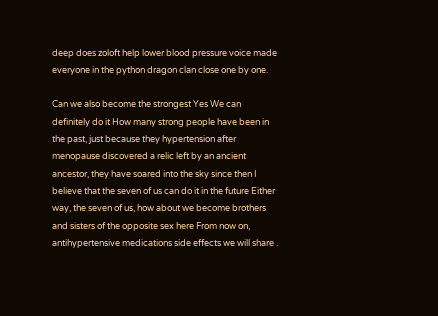deep does zoloft help lower blood pressure voice made everyone in the python dragon clan close one by one.

Can we also become the strongest Yes We can definitely do it How many strong people have been in the past, just because they hypertension after menopause discovered a relic left by an ancient ancestor, they have soared into the sky since then I believe that the seven of us can do it in the future Either way, the seven of us, how about we become brothers and sisters of the opposite sex here From now on, antihypertensive medications side effects we will share .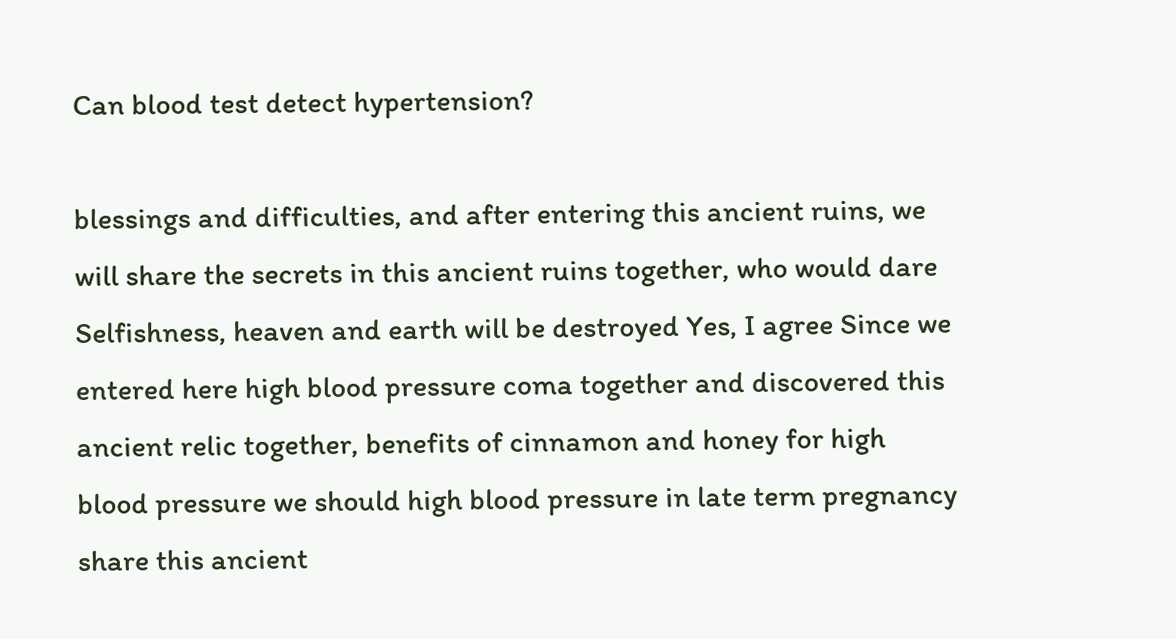Can blood test detect hypertension?

blessings and difficulties, and after entering this ancient ruins, we will share the secrets in this ancient ruins together, who would dare Selfishness, heaven and earth will be destroyed Yes, I agree Since we entered here high blood pressure coma together and discovered this ancient relic together, benefits of cinnamon and honey for high blood pressure we should high blood pressure in late term pregnancy share this ancient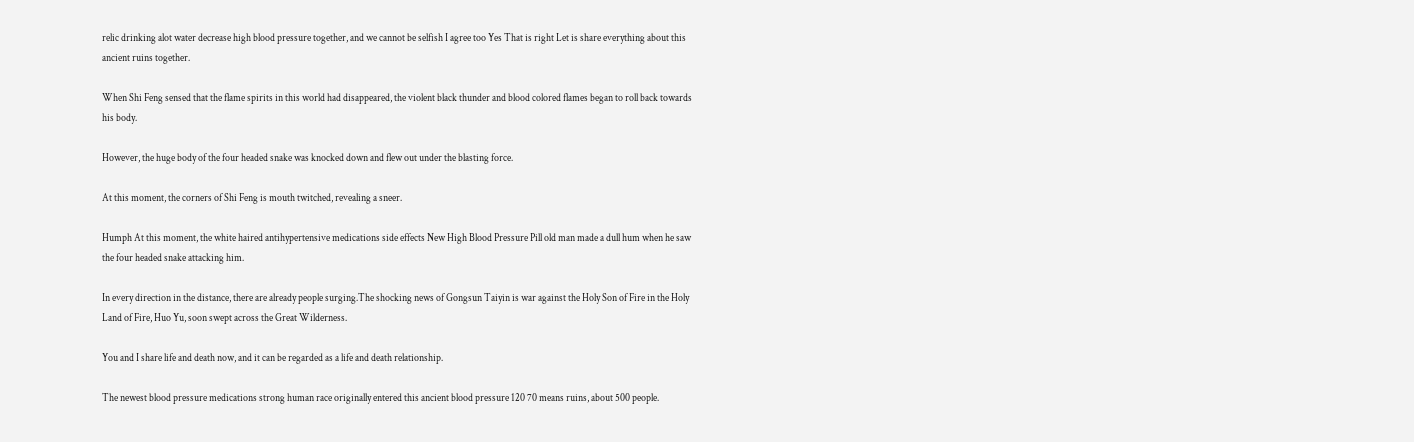relic drinking alot water decrease high blood pressure together, and we cannot be selfish I agree too Yes That is right Let is share everything about this ancient ruins together.

When Shi Feng sensed that the flame spirits in this world had disappeared, the violent black thunder and blood colored flames began to roll back towards his body.

However, the huge body of the four headed snake was knocked down and flew out under the blasting force.

At this moment, the corners of Shi Feng is mouth twitched, revealing a sneer.

Humph At this moment, the white haired antihypertensive medications side effects New High Blood Pressure Pill old man made a dull hum when he saw the four headed snake attacking him.

In every direction in the distance, there are already people surging.The shocking news of Gongsun Taiyin is war against the Holy Son of Fire in the Holy Land of Fire, Huo Yu, soon swept across the Great Wilderness.

You and I share life and death now, and it can be regarded as a life and death relationship.

The newest blood pressure medications strong human race originally entered this ancient blood pressure 120 70 means ruins, about 500 people.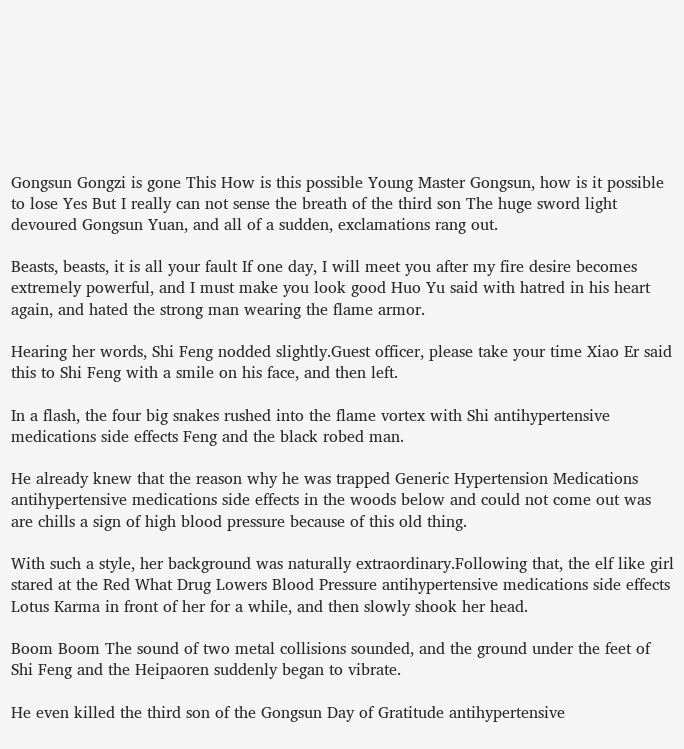Gongsun Gongzi is gone This How is this possible Young Master Gongsun, how is it possible to lose Yes But I really can not sense the breath of the third son The huge sword light devoured Gongsun Yuan, and all of a sudden, exclamations rang out.

Beasts, beasts, it is all your fault If one day, I will meet you after my fire desire becomes extremely powerful, and I must make you look good Huo Yu said with hatred in his heart again, and hated the strong man wearing the flame armor.

Hearing her words, Shi Feng nodded slightly.Guest officer, please take your time Xiao Er said this to Shi Feng with a smile on his face, and then left.

In a flash, the four big snakes rushed into the flame vortex with Shi antihypertensive medications side effects Feng and the black robed man.

He already knew that the reason why he was trapped Generic Hypertension Medications antihypertensive medications side effects in the woods below and could not come out was are chills a sign of high blood pressure because of this old thing.

With such a style, her background was naturally extraordinary.Following that, the elf like girl stared at the Red What Drug Lowers Blood Pressure antihypertensive medications side effects Lotus Karma in front of her for a while, and then slowly shook her head.

Boom Boom The sound of two metal collisions sounded, and the ground under the feet of Shi Feng and the Heipaoren suddenly began to vibrate.

He even killed the third son of the Gongsun Day of Gratitude antihypertensive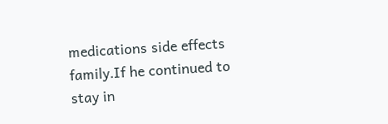medications side effects family.If he continued to stay in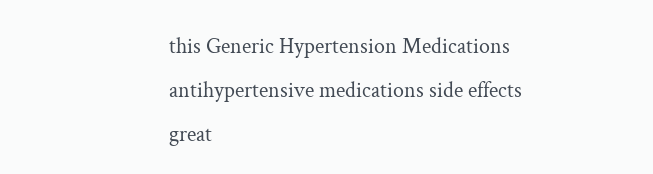this Generic Hypertension Medications antihypertensive medications side effects great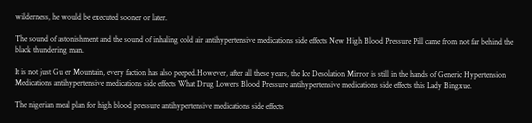wilderness, he would be executed sooner or later.

The sound of astonishment and the sound of inhaling cold air antihypertensive medications side effects New High Blood Pressure Pill came from not far behind the black thundering man.

It is not just Gu er Mountain, every faction has also peeped.However, after all these years, the Ice Desolation Mirror is still in the hands of Generic Hypertension Medications antihypertensive medications side effects What Drug Lowers Blood Pressure antihypertensive medications side effects this Lady Bingxue.

The nigerian meal plan for high blood pressure antihypertensive medications side effects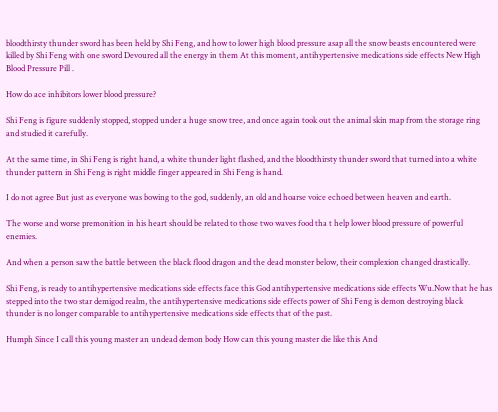bloodthirsty thunder sword has been held by Shi Feng, and how to lower high blood pressure asap all the snow beasts encountered were killed by Shi Feng with one sword Devoured all the energy in them At this moment, antihypertensive medications side effects New High Blood Pressure Pill .

How do ace inhibitors lower blood pressure?

Shi Feng is figure suddenly stopped, stopped under a huge snow tree, and once again took out the animal skin map from the storage ring and studied it carefully.

At the same time, in Shi Feng is right hand, a white thunder light flashed, and the bloodthirsty thunder sword that turned into a white thunder pattern in Shi Feng is right middle finger appeared in Shi Feng is hand.

I do not agree But just as everyone was bowing to the god, suddenly, an old and hoarse voice echoed between heaven and earth.

The worse and worse premonition in his heart should be related to those two waves food tha t help lower blood pressure of powerful enemies.

And when a person saw the battle between the black flood dragon and the dead monster below, their complexion changed drastically.

Shi Feng, is ready to antihypertensive medications side effects face this God antihypertensive medications side effects Wu.Now that he has stepped into the two star demigod realm, the antihypertensive medications side effects power of Shi Feng is demon destroying black thunder is no longer comparable to antihypertensive medications side effects that of the past.

Humph Since I call this young master an undead demon body How can this young master die like this And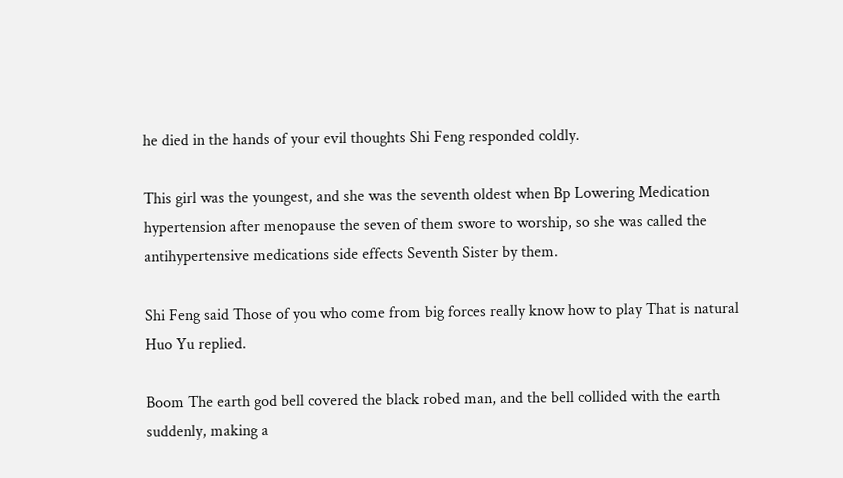he died in the hands of your evil thoughts Shi Feng responded coldly.

This girl was the youngest, and she was the seventh oldest when Bp Lowering Medication hypertension after menopause the seven of them swore to worship, so she was called the antihypertensive medications side effects Seventh Sister by them.

Shi Feng said Those of you who come from big forces really know how to play That is natural Huo Yu replied.

Boom The earth god bell covered the black robed man, and the bell collided with the earth suddenly, making a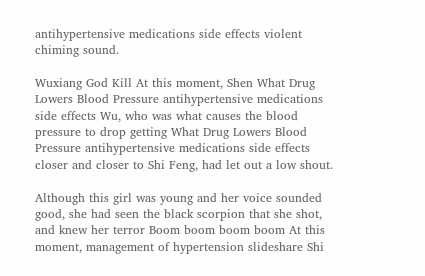antihypertensive medications side effects violent chiming sound.

Wuxiang God Kill At this moment, Shen What Drug Lowers Blood Pressure antihypertensive medications side effects Wu, who was what causes the blood pressure to drop getting What Drug Lowers Blood Pressure antihypertensive medications side effects closer and closer to Shi Feng, had let out a low shout.

Although this girl was young and her voice sounded good, she had seen the black scorpion that she shot, and knew her terror Boom boom boom boom At this moment, management of hypertension slideshare Shi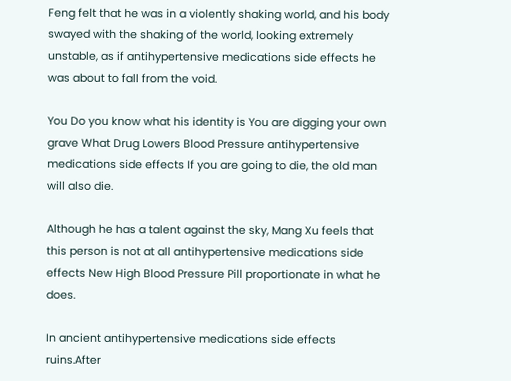Feng felt that he was in a violently shaking world, and his body swayed with the shaking of the world, looking extremely unstable, as if antihypertensive medications side effects he was about to fall from the void.

You Do you know what his identity is You are digging your own grave What Drug Lowers Blood Pressure antihypertensive medications side effects If you are going to die, the old man will also die.

Although he has a talent against the sky, Mang Xu feels that this person is not at all antihypertensive medications side effects New High Blood Pressure Pill proportionate in what he does.

In ancient antihypertensive medications side effects ruins.After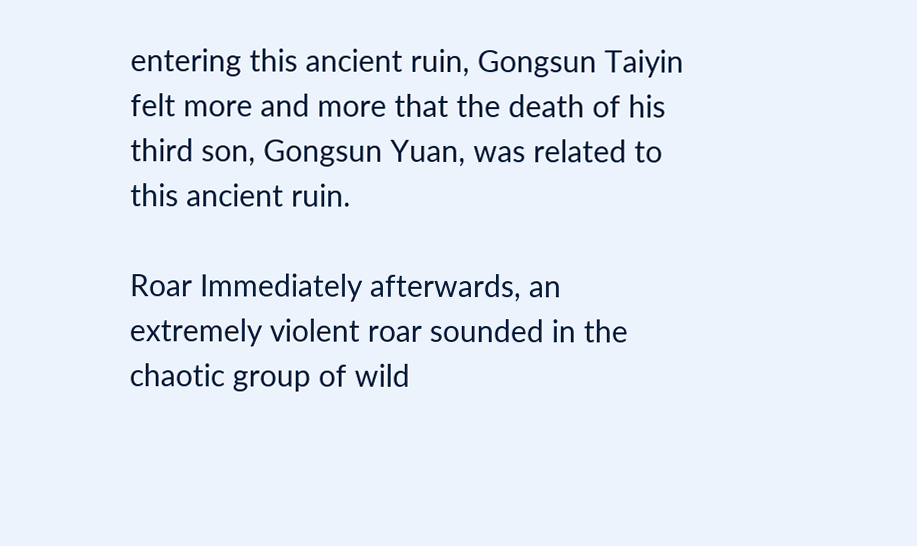entering this ancient ruin, Gongsun Taiyin felt more and more that the death of his third son, Gongsun Yuan, was related to this ancient ruin.

Roar Immediately afterwards, an extremely violent roar sounded in the chaotic group of wild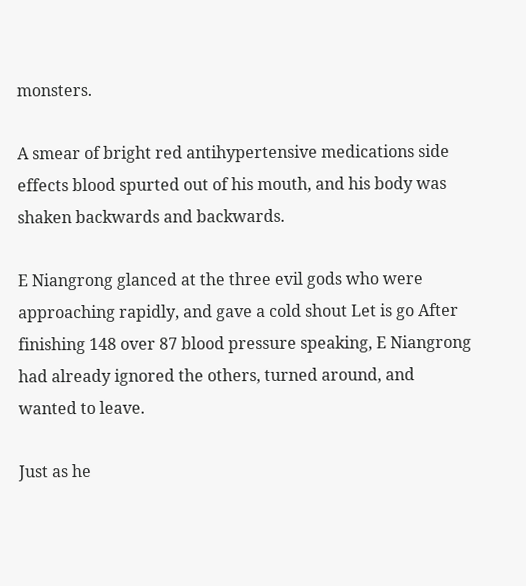monsters.

A smear of bright red antihypertensive medications side effects blood spurted out of his mouth, and his body was shaken backwards and backwards.

E Niangrong glanced at the three evil gods who were approaching rapidly, and gave a cold shout Let is go After finishing 148 over 87 blood pressure speaking, E Niangrong had already ignored the others, turned around, and wanted to leave.

Just as he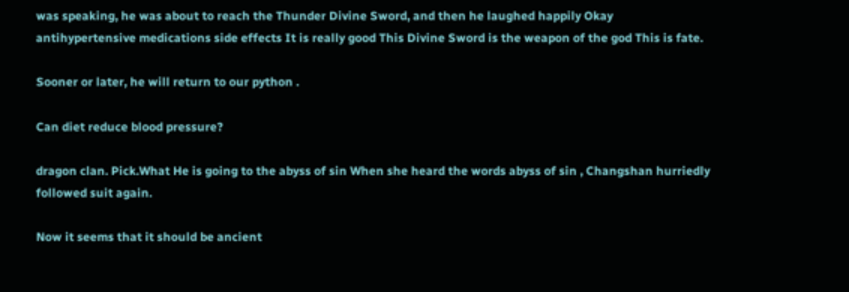was speaking, he was about to reach the Thunder Divine Sword, and then he laughed happily Okay antihypertensive medications side effects It is really good This Divine Sword is the weapon of the god This is fate.

Sooner or later, he will return to our python .

Can diet reduce blood pressure?

dragon clan. Pick.What He is going to the abyss of sin When she heard the words abyss of sin , Changshan hurriedly followed suit again.

Now it seems that it should be ancient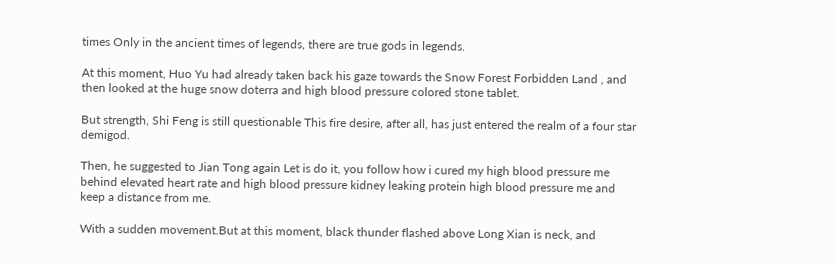times Only in the ancient times of legends, there are true gods in legends.

At this moment, Huo Yu had already taken back his gaze towards the Snow Forest Forbidden Land , and then looked at the huge snow doterra and high blood pressure colored stone tablet.

But strength, Shi Feng is still questionable This fire desire, after all, has just entered the realm of a four star demigod.

Then, he suggested to Jian Tong again Let is do it, you follow how i cured my high blood pressure me behind elevated heart rate and high blood pressure kidney leaking protein high blood pressure me and keep a distance from me.

With a sudden movement.But at this moment, black thunder flashed above Long Xian is neck, and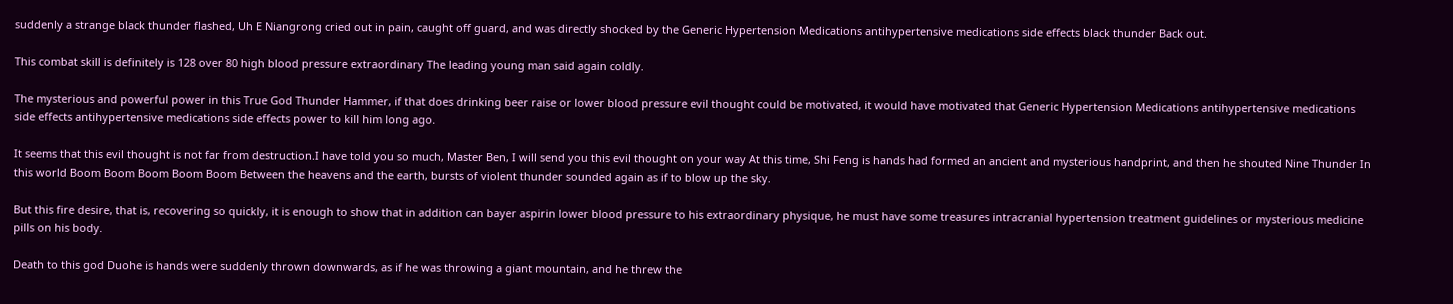suddenly a strange black thunder flashed, Uh E Niangrong cried out in pain, caught off guard, and was directly shocked by the Generic Hypertension Medications antihypertensive medications side effects black thunder Back out.

This combat skill is definitely is 128 over 80 high blood pressure extraordinary The leading young man said again coldly.

The mysterious and powerful power in this True God Thunder Hammer, if that does drinking beer raise or lower blood pressure evil thought could be motivated, it would have motivated that Generic Hypertension Medications antihypertensive medications side effects antihypertensive medications side effects power to kill him long ago.

It seems that this evil thought is not far from destruction.I have told you so much, Master Ben, I will send you this evil thought on your way At this time, Shi Feng is hands had formed an ancient and mysterious handprint, and then he shouted Nine Thunder In this world Boom Boom Boom Boom Boom Between the heavens and the earth, bursts of violent thunder sounded again as if to blow up the sky.

But this fire desire, that is, recovering so quickly, it is enough to show that in addition can bayer aspirin lower blood pressure to his extraordinary physique, he must have some treasures intracranial hypertension treatment guidelines or mysterious medicine pills on his body.

Death to this god Duohe is hands were suddenly thrown downwards, as if he was throwing a giant mountain, and he threw the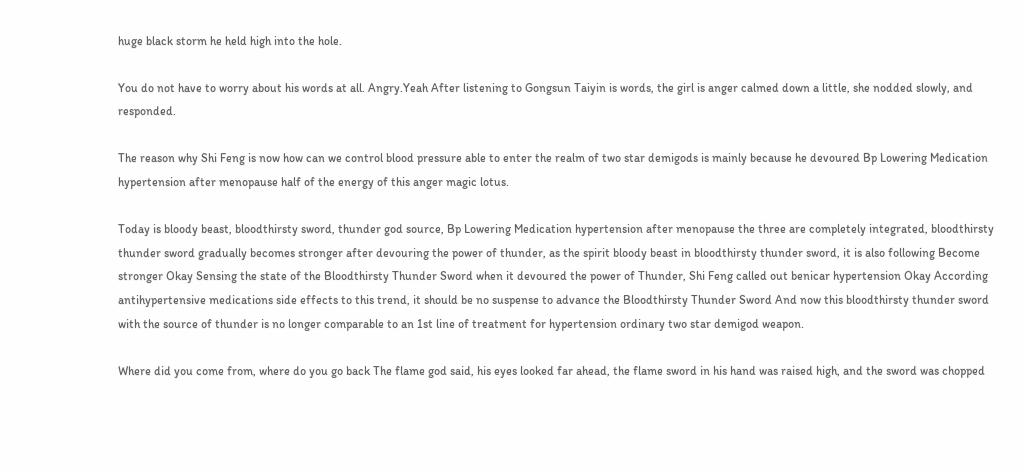huge black storm he held high into the hole.

You do not have to worry about his words at all. Angry.Yeah After listening to Gongsun Taiyin is words, the girl is anger calmed down a little, she nodded slowly, and responded.

The reason why Shi Feng is now how can we control blood pressure able to enter the realm of two star demigods is mainly because he devoured Bp Lowering Medication hypertension after menopause half of the energy of this anger magic lotus.

Today is bloody beast, bloodthirsty sword, thunder god source, Bp Lowering Medication hypertension after menopause the three are completely integrated, bloodthirsty thunder sword gradually becomes stronger after devouring the power of thunder, as the spirit bloody beast in bloodthirsty thunder sword, it is also following Become stronger Okay Sensing the state of the Bloodthirsty Thunder Sword when it devoured the power of Thunder, Shi Feng called out benicar hypertension Okay According antihypertensive medications side effects to this trend, it should be no suspense to advance the Bloodthirsty Thunder Sword And now this bloodthirsty thunder sword with the source of thunder is no longer comparable to an 1st line of treatment for hypertension ordinary two star demigod weapon.

Where did you come from, where do you go back The flame god said, his eyes looked far ahead, the flame sword in his hand was raised high, and the sword was chopped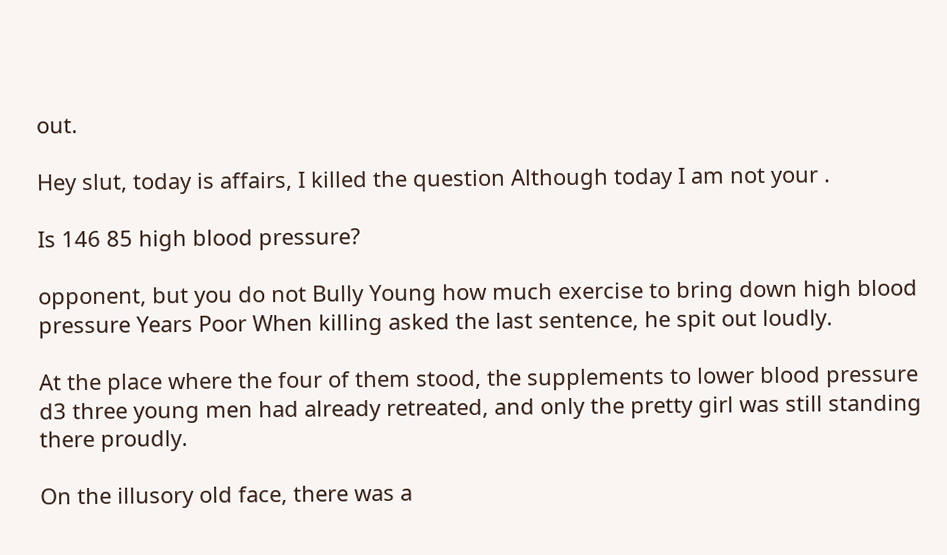out.

Hey slut, today is affairs, I killed the question Although today I am not your .

Is 146 85 high blood pressure?

opponent, but you do not Bully Young how much exercise to bring down high blood pressure Years Poor When killing asked the last sentence, he spit out loudly.

At the place where the four of them stood, the supplements to lower blood pressure d3 three young men had already retreated, and only the pretty girl was still standing there proudly.

On the illusory old face, there was a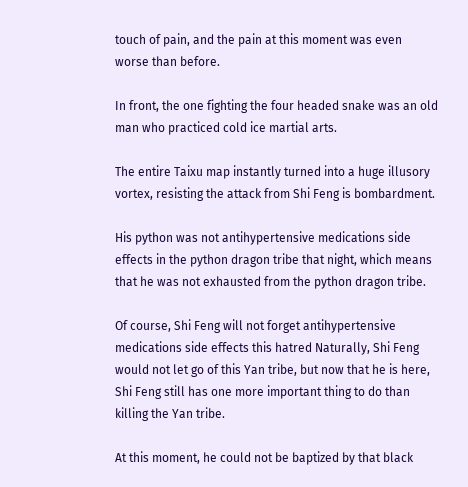touch of pain, and the pain at this moment was even worse than before.

In front, the one fighting the four headed snake was an old man who practiced cold ice martial arts.

The entire Taixu map instantly turned into a huge illusory vortex, resisting the attack from Shi Feng is bombardment.

His python was not antihypertensive medications side effects in the python dragon tribe that night, which means that he was not exhausted from the python dragon tribe.

Of course, Shi Feng will not forget antihypertensive medications side effects this hatred Naturally, Shi Feng would not let go of this Yan tribe, but now that he is here, Shi Feng still has one more important thing to do than killing the Yan tribe.

At this moment, he could not be baptized by that black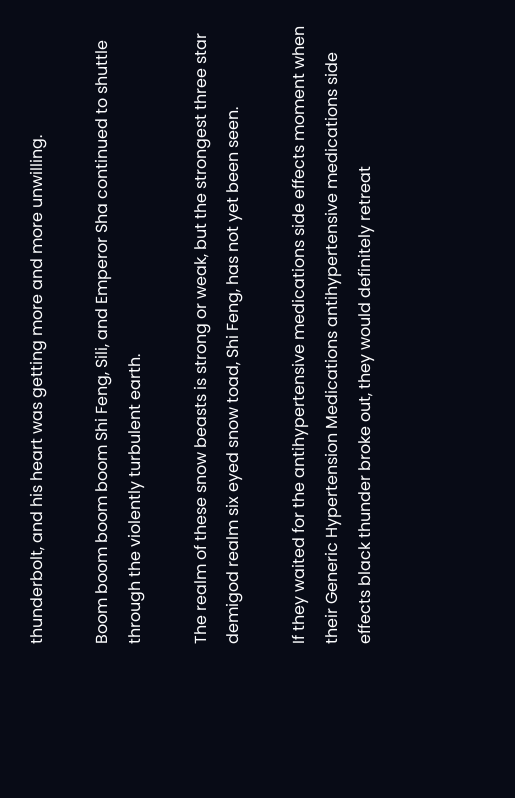thunderbolt, and his heart was getting more and more unwilling.

Boom boom boom boom Shi Feng, Sili, and Emperor Sha continued to shuttle through the violently turbulent earth.

The realm of these snow beasts is strong or weak, but the strongest three star demigod realm six eyed snow toad, Shi Feng, has not yet been seen.

If they waited for the antihypertensive medications side effects moment when their Generic Hypertension Medications antihypertensive medications side effects black thunder broke out, they would definitely retreat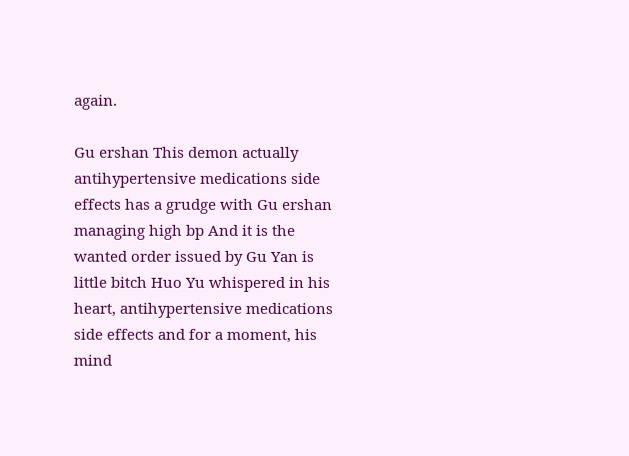again.

Gu ershan This demon actually antihypertensive medications side effects has a grudge with Gu ershan managing high bp And it is the wanted order issued by Gu Yan is little bitch Huo Yu whispered in his heart, antihypertensive medications side effects and for a moment, his mind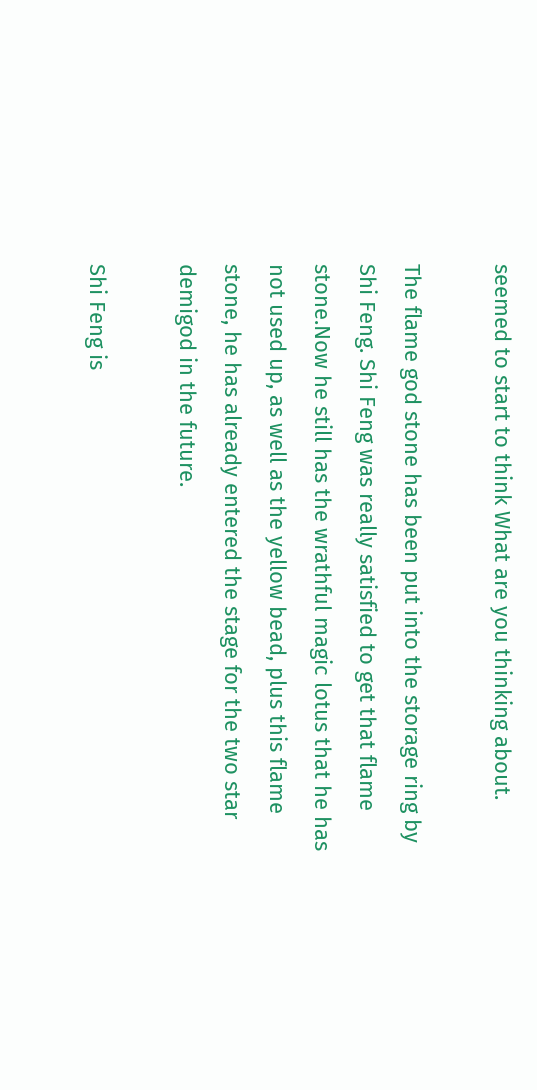seemed to start to think What are you thinking about.

The flame god stone has been put into the storage ring by Shi Feng. Shi Feng was really satisfied to get that flame stone.Now he still has the wrathful magic lotus that he has not used up, as well as the yellow bead, plus this flame stone, he has already entered the stage for the two star demigod in the future.

Shi Feng is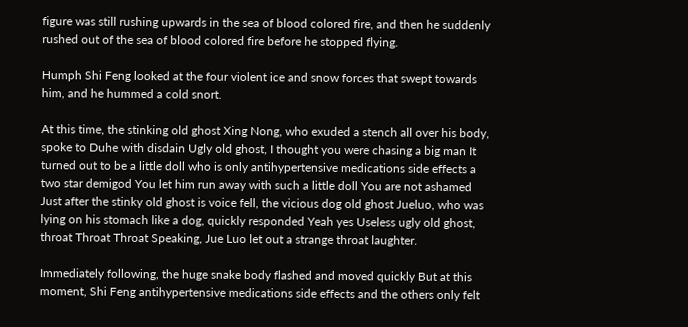figure was still rushing upwards in the sea of blood colored fire, and then he suddenly rushed out of the sea of blood colored fire before he stopped flying.

Humph Shi Feng looked at the four violent ice and snow forces that swept towards him, and he hummed a cold snort.

At this time, the stinking old ghost Xing Nong, who exuded a stench all over his body, spoke to Duhe with disdain Ugly old ghost, I thought you were chasing a big man It turned out to be a little doll who is only antihypertensive medications side effects a two star demigod You let him run away with such a little doll You are not ashamed Just after the stinky old ghost is voice fell, the vicious dog old ghost Jueluo, who was lying on his stomach like a dog, quickly responded Yeah yes Useless ugly old ghost, throat Throat Throat Speaking, Jue Luo let out a strange throat laughter.

Immediately following, the huge snake body flashed and moved quickly But at this moment, Shi Feng antihypertensive medications side effects and the others only felt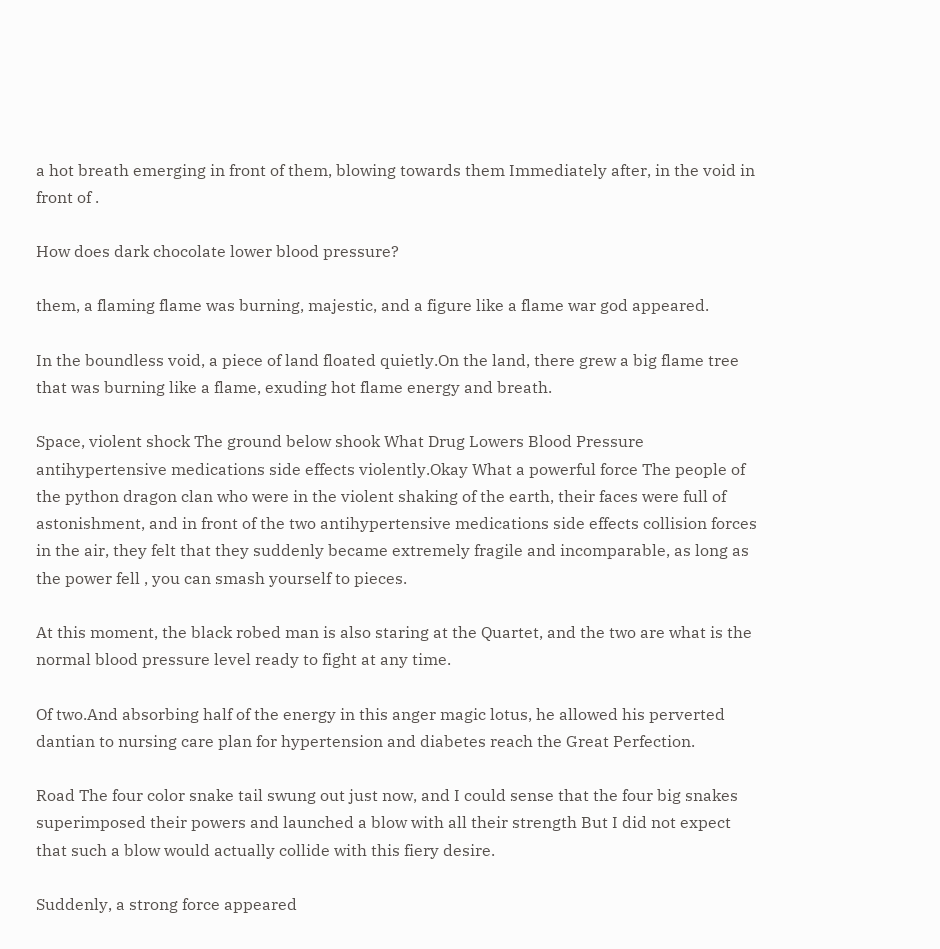a hot breath emerging in front of them, blowing towards them Immediately after, in the void in front of .

How does dark chocolate lower blood pressure?

them, a flaming flame was burning, majestic, and a figure like a flame war god appeared.

In the boundless void, a piece of land floated quietly.On the land, there grew a big flame tree that was burning like a flame, exuding hot flame energy and breath.

Space, violent shock The ground below shook What Drug Lowers Blood Pressure antihypertensive medications side effects violently.Okay What a powerful force The people of the python dragon clan who were in the violent shaking of the earth, their faces were full of astonishment, and in front of the two antihypertensive medications side effects collision forces in the air, they felt that they suddenly became extremely fragile and incomparable, as long as the power fell , you can smash yourself to pieces.

At this moment, the black robed man is also staring at the Quartet, and the two are what is the normal blood pressure level ready to fight at any time.

Of two.And absorbing half of the energy in this anger magic lotus, he allowed his perverted dantian to nursing care plan for hypertension and diabetes reach the Great Perfection.

Road The four color snake tail swung out just now, and I could sense that the four big snakes superimposed their powers and launched a blow with all their strength But I did not expect that such a blow would actually collide with this fiery desire.

Suddenly, a strong force appeared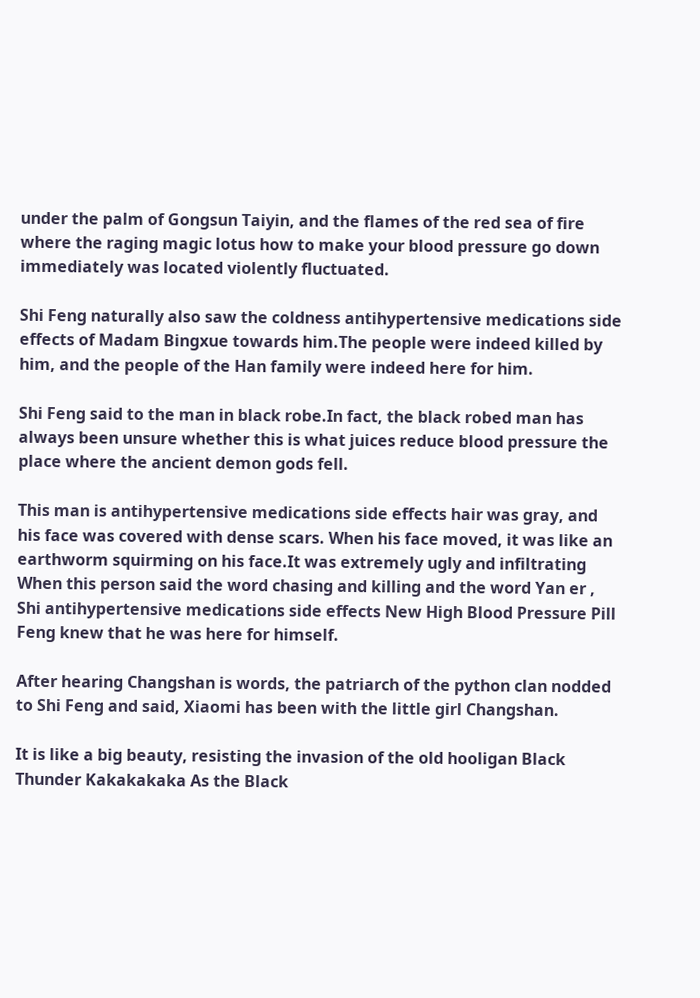under the palm of Gongsun Taiyin, and the flames of the red sea of fire where the raging magic lotus how to make your blood pressure go down immediately was located violently fluctuated.

Shi Feng naturally also saw the coldness antihypertensive medications side effects of Madam Bingxue towards him.The people were indeed killed by him, and the people of the Han family were indeed here for him.

Shi Feng said to the man in black robe.In fact, the black robed man has always been unsure whether this is what juices reduce blood pressure the place where the ancient demon gods fell.

This man is antihypertensive medications side effects hair was gray, and his face was covered with dense scars. When his face moved, it was like an earthworm squirming on his face.It was extremely ugly and infiltrating When this person said the word chasing and killing and the word Yan er , Shi antihypertensive medications side effects New High Blood Pressure Pill Feng knew that he was here for himself.

After hearing Changshan is words, the patriarch of the python clan nodded to Shi Feng and said, Xiaomi has been with the little girl Changshan.

It is like a big beauty, resisting the invasion of the old hooligan Black Thunder Kakakakaka As the Black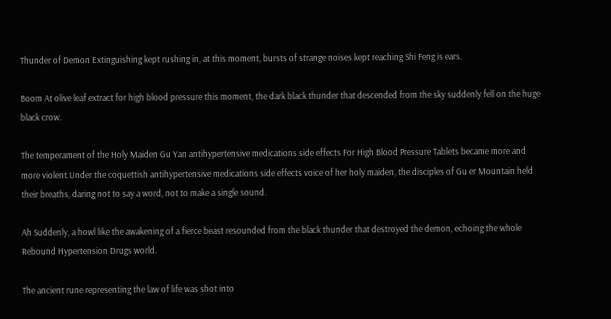Thunder of Demon Extinguishing kept rushing in, at this moment, bursts of strange noises kept reaching Shi Feng is ears.

Boom At olive leaf extract for high blood pressure this moment, the dark black thunder that descended from the sky suddenly fell on the huge black crow.

The temperament of the Holy Maiden Gu Yan antihypertensive medications side effects For High Blood Pressure Tablets became more and more violent.Under the coquettish antihypertensive medications side effects voice of her holy maiden, the disciples of Gu er Mountain held their breaths, daring not to say a word, not to make a single sound.

Ah Suddenly, a howl like the awakening of a fierce beast resounded from the black thunder that destroyed the demon, echoing the whole Rebound Hypertension Drugs world.

The ancient rune representing the law of life was shot into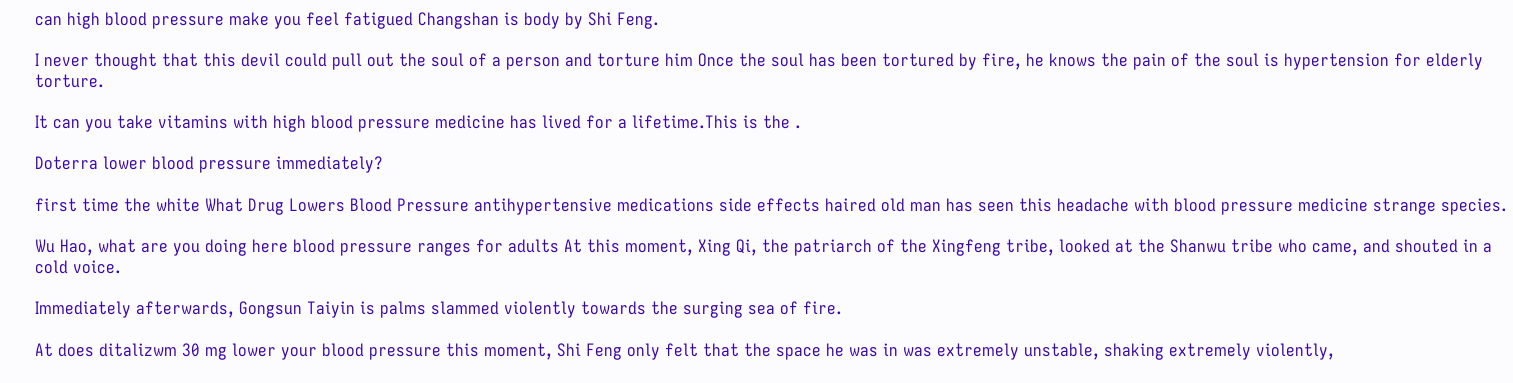can high blood pressure make you feel fatigued Changshan is body by Shi Feng.

I never thought that this devil could pull out the soul of a person and torture him Once the soul has been tortured by fire, he knows the pain of the soul is hypertension for elderly torture.

It can you take vitamins with high blood pressure medicine has lived for a lifetime.This is the .

Doterra lower blood pressure immediately?

first time the white What Drug Lowers Blood Pressure antihypertensive medications side effects haired old man has seen this headache with blood pressure medicine strange species.

Wu Hao, what are you doing here blood pressure ranges for adults At this moment, Xing Qi, the patriarch of the Xingfeng tribe, looked at the Shanwu tribe who came, and shouted in a cold voice.

Immediately afterwards, Gongsun Taiyin is palms slammed violently towards the surging sea of fire.

At does ditalizwm 30 mg lower your blood pressure this moment, Shi Feng only felt that the space he was in was extremely unstable, shaking extremely violently,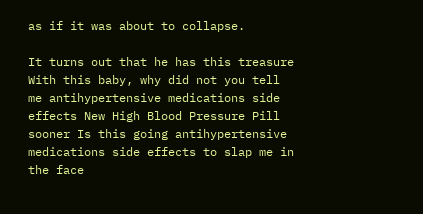as if it was about to collapse.

It turns out that he has this treasure With this baby, why did not you tell me antihypertensive medications side effects New High Blood Pressure Pill sooner Is this going antihypertensive medications side effects to slap me in the face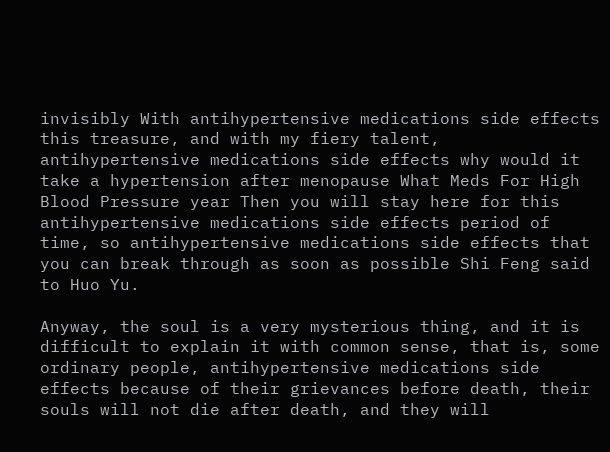invisibly With antihypertensive medications side effects this treasure, and with my fiery talent, antihypertensive medications side effects why would it take a hypertension after menopause What Meds For High Blood Pressure year Then you will stay here for this antihypertensive medications side effects period of time, so antihypertensive medications side effects that you can break through as soon as possible Shi Feng said to Huo Yu.

Anyway, the soul is a very mysterious thing, and it is difficult to explain it with common sense, that is, some ordinary people, antihypertensive medications side effects because of their grievances before death, their souls will not die after death, and they will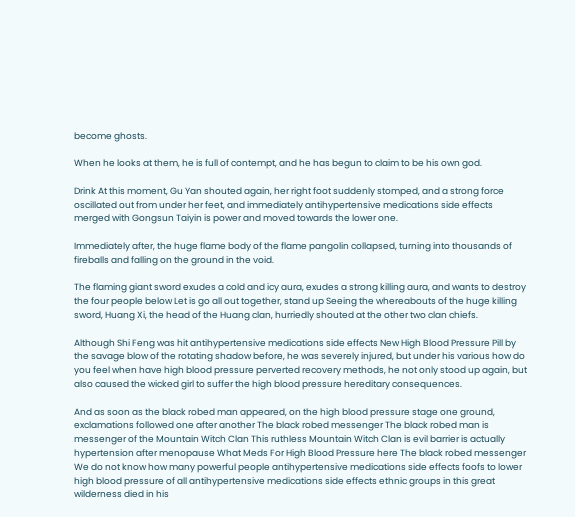become ghosts.

When he looks at them, he is full of contempt, and he has begun to claim to be his own god.

Drink At this moment, Gu Yan shouted again, her right foot suddenly stomped, and a strong force oscillated out from under her feet, and immediately antihypertensive medications side effects merged with Gongsun Taiyin is power and moved towards the lower one.

Immediately after, the huge flame body of the flame pangolin collapsed, turning into thousands of fireballs and falling on the ground in the void.

The flaming giant sword exudes a cold and icy aura, exudes a strong killing aura, and wants to destroy the four people below Let is go all out together, stand up Seeing the whereabouts of the huge killing sword, Huang Xi, the head of the Huang clan, hurriedly shouted at the other two clan chiefs.

Although Shi Feng was hit antihypertensive medications side effects New High Blood Pressure Pill by the savage blow of the rotating shadow before, he was severely injured, but under his various how do you feel when have high blood pressure perverted recovery methods, he not only stood up again, but also caused the wicked girl to suffer the high blood pressure hereditary consequences.

And as soon as the black robed man appeared, on the high blood pressure stage one ground, exclamations followed one after another The black robed messenger The black robed man is messenger of the Mountain Witch Clan This ruthless Mountain Witch Clan is evil barrier is actually hypertension after menopause What Meds For High Blood Pressure here The black robed messenger We do not know how many powerful people antihypertensive medications side effects foofs to lower high blood pressure of all antihypertensive medications side effects ethnic groups in this great wilderness died in his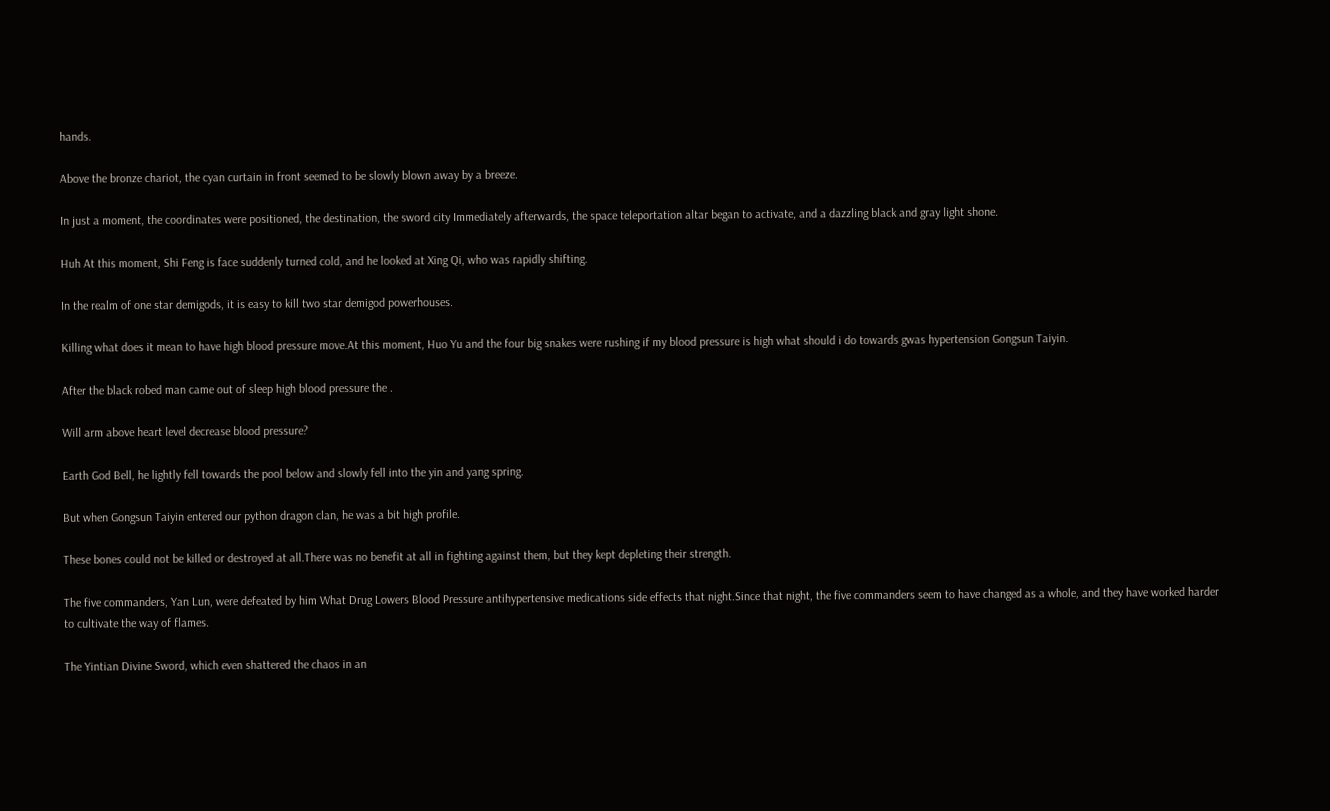hands.

Above the bronze chariot, the cyan curtain in front seemed to be slowly blown away by a breeze.

In just a moment, the coordinates were positioned, the destination, the sword city Immediately afterwards, the space teleportation altar began to activate, and a dazzling black and gray light shone.

Huh At this moment, Shi Feng is face suddenly turned cold, and he looked at Xing Qi, who was rapidly shifting.

In the realm of one star demigods, it is easy to kill two star demigod powerhouses.

Killing what does it mean to have high blood pressure move.At this moment, Huo Yu and the four big snakes were rushing if my blood pressure is high what should i do towards gwas hypertension Gongsun Taiyin.

After the black robed man came out of sleep high blood pressure the .

Will arm above heart level decrease blood pressure?

Earth God Bell, he lightly fell towards the pool below and slowly fell into the yin and yang spring.

But when Gongsun Taiyin entered our python dragon clan, he was a bit high profile.

These bones could not be killed or destroyed at all.There was no benefit at all in fighting against them, but they kept depleting their strength.

The five commanders, Yan Lun, were defeated by him What Drug Lowers Blood Pressure antihypertensive medications side effects that night.Since that night, the five commanders seem to have changed as a whole, and they have worked harder to cultivate the way of flames.

The Yintian Divine Sword, which even shattered the chaos in an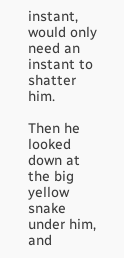instant, would only need an instant to shatter him.

Then he looked down at the big yellow snake under him, and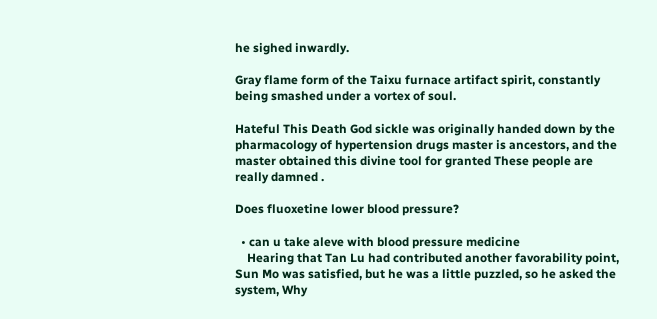he sighed inwardly.

Gray flame form of the Taixu furnace artifact spirit, constantly being smashed under a vortex of soul.

Hateful This Death God sickle was originally handed down by the pharmacology of hypertension drugs master is ancestors, and the master obtained this divine tool for granted These people are really damned .

Does fluoxetine lower blood pressure?

  • can u take aleve with blood pressure medicine
    Hearing that Tan Lu had contributed another favorability point, Sun Mo was satisfied, but he was a little puzzled, so he asked the system, Why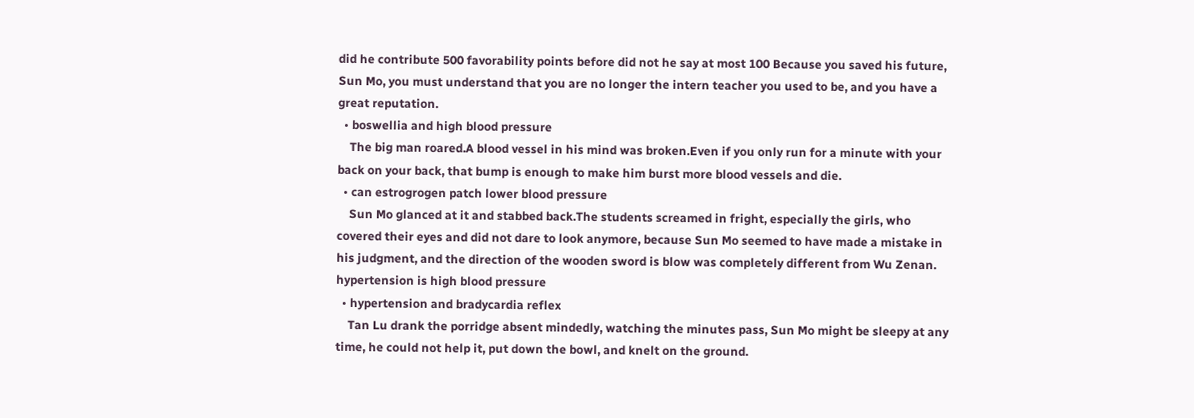did he contribute 500 favorability points before did not he say at most 100 Because you saved his future, Sun Mo, you must understand that you are no longer the intern teacher you used to be, and you have a great reputation.
  • boswellia and high blood pressure
    The big man roared.A blood vessel in his mind was broken.Even if you only run for a minute with your back on your back, that bump is enough to make him burst more blood vessels and die.
  • can estrogrogen patch lower blood pressure
    Sun Mo glanced at it and stabbed back.The students screamed in fright, especially the girls, who covered their eyes and did not dare to look anymore, because Sun Mo seemed to have made a mistake in his judgment, and the direction of the wooden sword is blow was completely different from Wu Zenan. hypertension is high blood pressure
  • hypertension and bradycardia reflex
    Tan Lu drank the porridge absent mindedly, watching the minutes pass, Sun Mo might be sleepy at any time, he could not help it, put down the bowl, and knelt on the ground.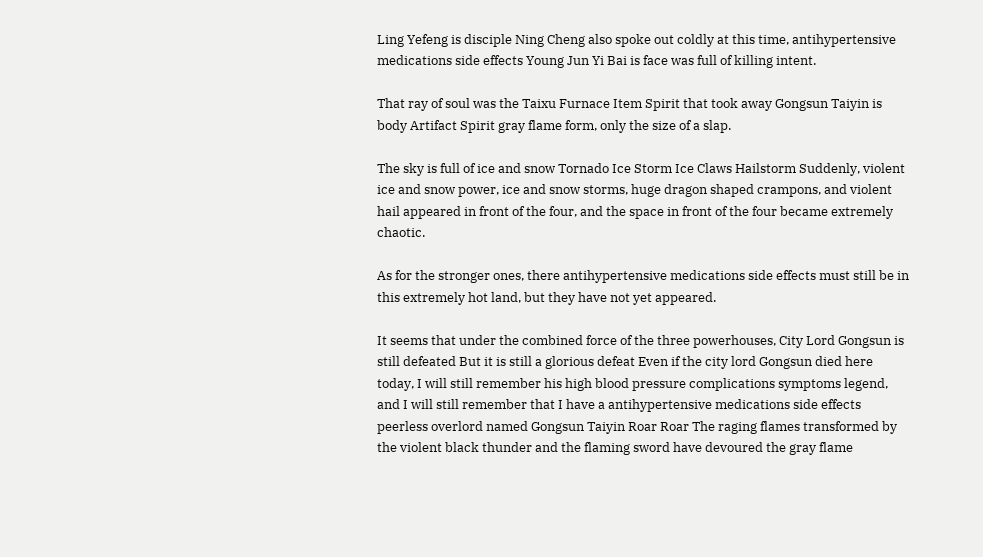Ling Yefeng is disciple Ning Cheng also spoke out coldly at this time, antihypertensive medications side effects Young Jun Yi Bai is face was full of killing intent.

That ray of soul was the Taixu Furnace Item Spirit that took away Gongsun Taiyin is body Artifact Spirit gray flame form, only the size of a slap.

The sky is full of ice and snow Tornado Ice Storm Ice Claws Hailstorm Suddenly, violent ice and snow power, ice and snow storms, huge dragon shaped crampons, and violent hail appeared in front of the four, and the space in front of the four became extremely chaotic.

As for the stronger ones, there antihypertensive medications side effects must still be in this extremely hot land, but they have not yet appeared.

It seems that under the combined force of the three powerhouses, City Lord Gongsun is still defeated But it is still a glorious defeat Even if the city lord Gongsun died here today, I will still remember his high blood pressure complications symptoms legend, and I will still remember that I have a antihypertensive medications side effects peerless overlord named Gongsun Taiyin Roar Roar The raging flames transformed by the violent black thunder and the flaming sword have devoured the gray flame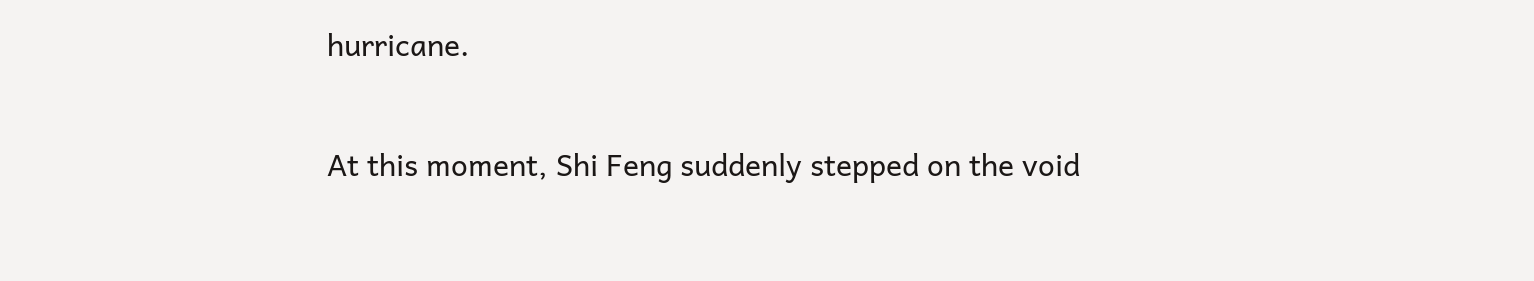hurricane.

At this moment, Shi Feng suddenly stepped on the void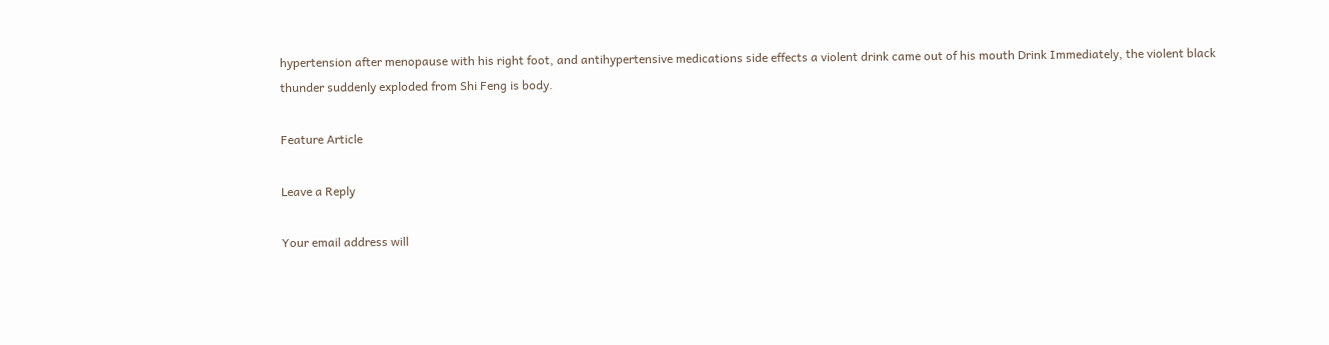hypertension after menopause with his right foot, and antihypertensive medications side effects a violent drink came out of his mouth Drink Immediately, the violent black thunder suddenly exploded from Shi Feng is body.

Feature Article

Leave a Reply

Your email address will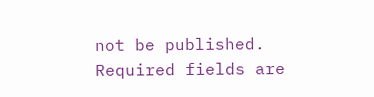not be published. Required fields are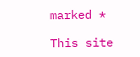marked *

This site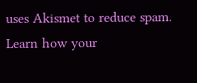uses Akismet to reduce spam. Learn how your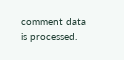comment data is processed.